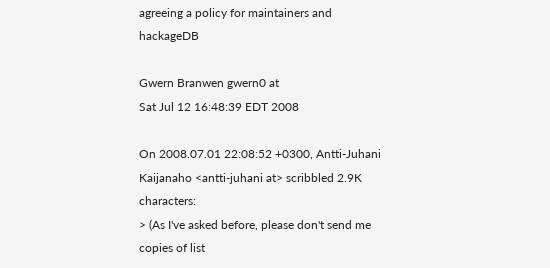agreeing a policy for maintainers and hackageDB

Gwern Branwen gwern0 at
Sat Jul 12 16:48:39 EDT 2008

On 2008.07.01 22:08:52 +0300, Antti-Juhani Kaijanaho <antti-juhani at> scribbled 2.9K characters:
> (As I've asked before, please don't send me copies of list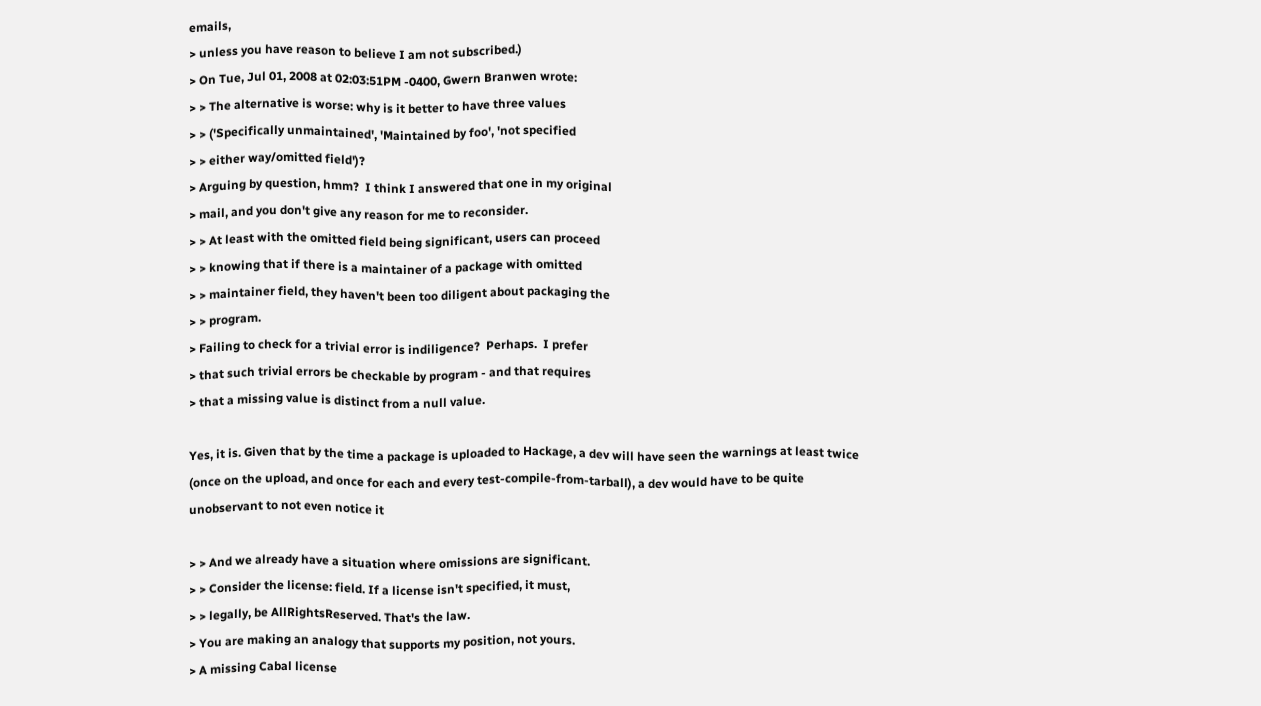emails,
> unless you have reason to believe I am not subscribed.)
> On Tue, Jul 01, 2008 at 02:03:51PM -0400, Gwern Branwen wrote:
> > The alternative is worse: why is it better to have three values
> > ('Specifically unmaintained', 'Maintained by foo', 'not specified
> > either way/omitted field')?
> Arguing by question, hmm?  I think I answered that one in my original
> mail, and you don't give any reason for me to reconsider.
> > At least with the omitted field being significant, users can proceed
> > knowing that if there is a maintainer of a package with omitted
> > maintainer field, they haven't been too diligent about packaging the
> > program.
> Failing to check for a trivial error is indiligence?  Perhaps.  I prefer
> that such trivial errors be checkable by program - and that requires
> that a missing value is distinct from a null value.

Yes, it is. Given that by the time a package is uploaded to Hackage, a dev will have seen the warnings at least twice (once on the upload, and once for each and every test-compile-from-tarball), a dev would have to be quite unobservant to not even notice it

> > And we already have a situation where omissions are significant.
> > Consider the license: field. If a license isn't specified, it must,
> > legally, be AllRightsReserved. That's the law.
> You are making an analogy that supports my position, not yours.
> A missing Cabal license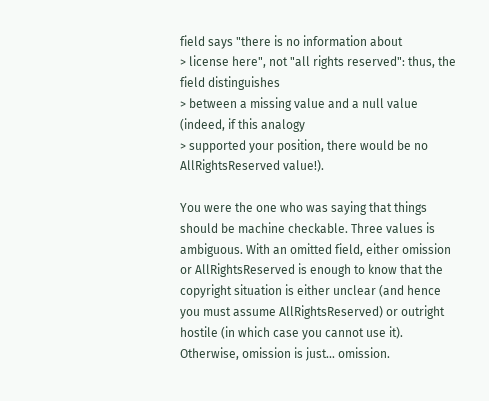field says "there is no information about
> license here", not "all rights reserved": thus, the field distinguishes
> between a missing value and a null value (indeed, if this analogy
> supported your position, there would be no AllRightsReserved value!).

You were the one who was saying that things should be machine checkable. Three values is ambiguous. With an omitted field, either omission or AllRightsReserved is enough to know that the copyright situation is either unclear (and hence you must assume AllRightsReserved) or outright hostile (in which case you cannot use it). Otherwise, omission is just... omission.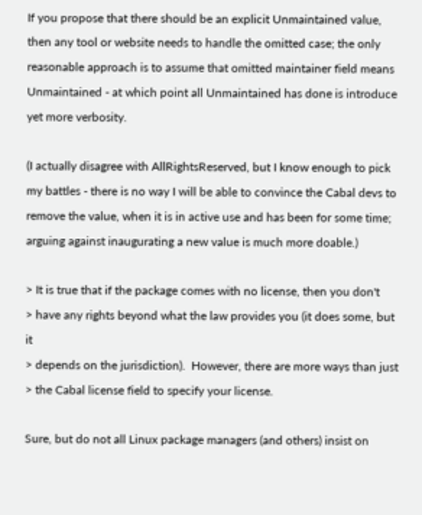If you propose that there should be an explicit Unmaintained value, then any tool or website needs to handle the omitted case; the only reasonable approach is to assume that omitted maintainer field means Unmaintained - at which point all Unmaintained has done is introduce yet more verbosity.

(I actually disagree with AllRightsReserved, but I know enough to pick my battles - there is no way I will be able to convince the Cabal devs to remove the value, when it is in active use and has been for some time; arguing against inaugurating a new value is much more doable.)

> It is true that if the package comes with no license, then you don't
> have any rights beyond what the law provides you (it does some, but it
> depends on the jurisdiction).  However, there are more ways than just
> the Cabal license field to specify your license.

Sure, but do not all Linux package managers (and others) insist on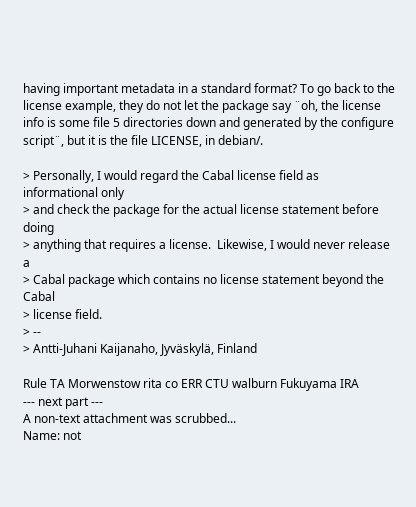having important metadata in a standard format? To go back to the license example, they do not let the package say ¨oh, the license info is some file 5 directories down and generated by the configure script¨, but it is the file LICENSE, in debian/.

> Personally, I would regard the Cabal license field as informational only
> and check the package for the actual license statement before doing
> anything that requires a license.  Likewise, I would never release a
> Cabal package which contains no license statement beyond the Cabal
> license field.
> --
> Antti-Juhani Kaijanaho, Jyväskylä, Finland

Rule TA Morwenstow rita co ERR CTU walburn Fukuyama IRA
--- next part ---
A non-text attachment was scrubbed...
Name: not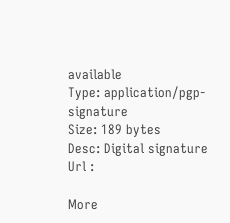available
Type: application/pgp-signature
Size: 189 bytes
Desc: Digital signature
Url :

More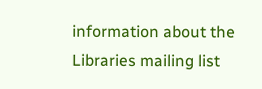information about the Libraries mailing list